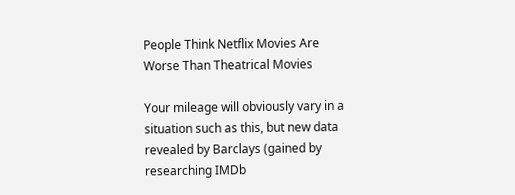People Think Netflix Movies Are Worse Than Theatrical Movies

Your mileage will obviously vary in a situation such as this, but new data revealed by Barclays (gained by researching IMDb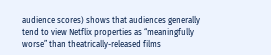audience scores) shows that audiences generally tend to view Netflix properties as “meaningfully worse” than theatrically-released films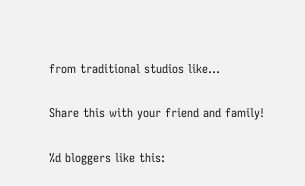from traditional studios like…

Share this with your friend and family!

%d bloggers like this: